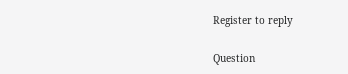Register to reply

Question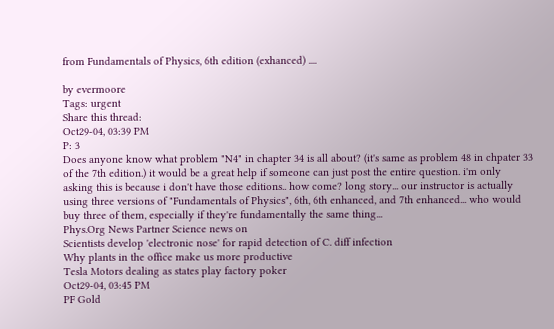from Fundamentals of Physics, 6th edition (exhanced) ....

by evermoore
Tags: urgent
Share this thread:
Oct29-04, 03:39 PM
P: 3
Does anyone know what problem "N4" in chapter 34 is all about? (it's same as problem 48 in chpater 33 of the 7th edition.) it would be a great help if someone can just post the entire question. i'm only asking this is because i don't have those editions.. how come? long story... our instructor is actually using three versions of "Fundamentals of Physics", 6th, 6th enhanced, and 7th enhanced... who would buy three of them, especially if they're fundamentally the same thing...
Phys.Org News Partner Science news on
Scientists develop 'electronic nose' for rapid detection of C. diff infection
Why plants in the office make us more productive
Tesla Motors dealing as states play factory poker
Oct29-04, 03:45 PM
PF Gold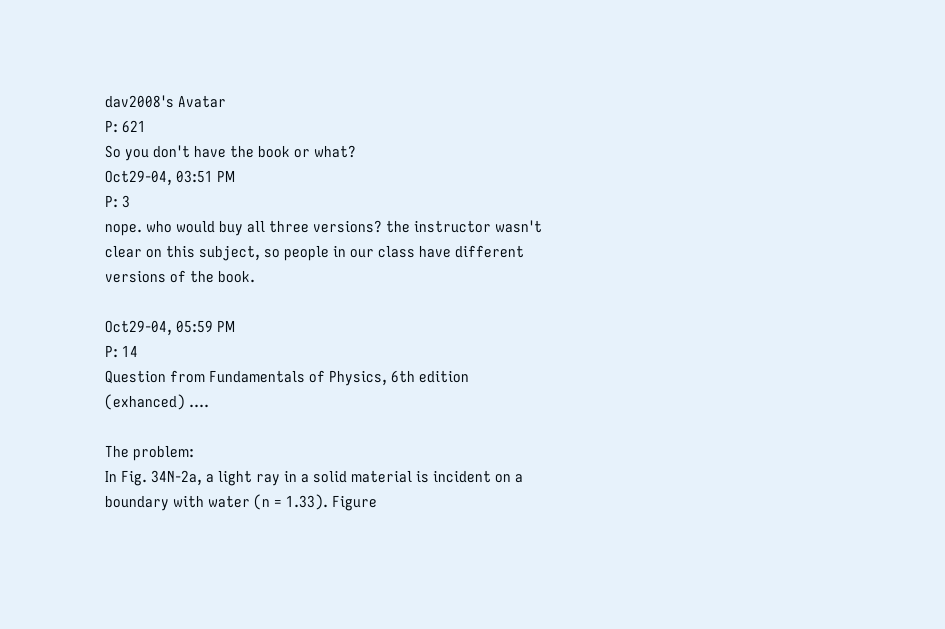dav2008's Avatar
P: 621
So you don't have the book or what?
Oct29-04, 03:51 PM
P: 3
nope. who would buy all three versions? the instructor wasn't clear on this subject, so people in our class have different versions of the book.

Oct29-04, 05:59 PM
P: 14
Question from Fundamentals of Physics, 6th edition (exhanced) ....

The problem:
In Fig. 34N-2a, a light ray in a solid material is incident on a boundary with water (n = 1.33). Figure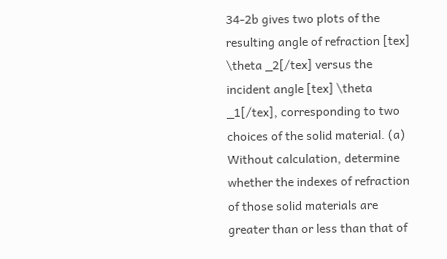34-2b gives two plots of the resulting angle of refraction [tex] \theta _2[/tex] versus the incident angle [tex] \theta _1[/tex], corresponding to two choices of the solid material. (a) Without calculation, determine whether the indexes of refraction of those solid materials are greater than or less than that of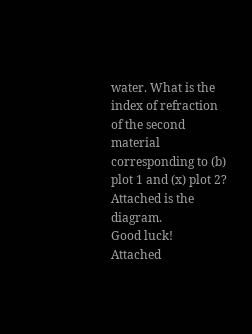water. What is the index of refraction of the second material corresponding to (b) plot 1 and (x) plot 2?
Attached is the diagram.
Good luck!
Attached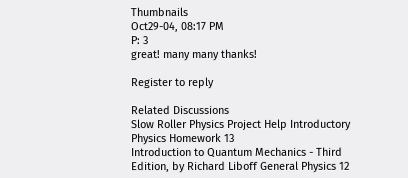Thumbnails
Oct29-04, 08:17 PM
P: 3
great! many many thanks!

Register to reply

Related Discussions
Slow Roller Physics Project Help Introductory Physics Homework 13
Introduction to Quantum Mechanics - Third Edition, by Richard Liboff General Physics 12